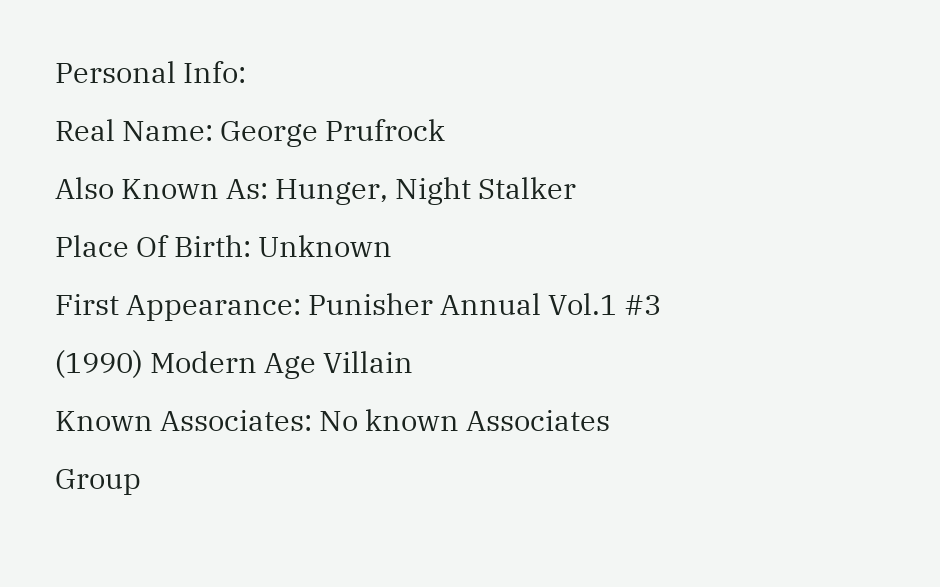Personal Info:
Real Name: George Prufrock
Also Known As: Hunger, Night Stalker
Place Of Birth: Unknown
First Appearance: Punisher Annual Vol.1 #3 (1990) Modern Age Villain
Known Associates: No known Associates
Group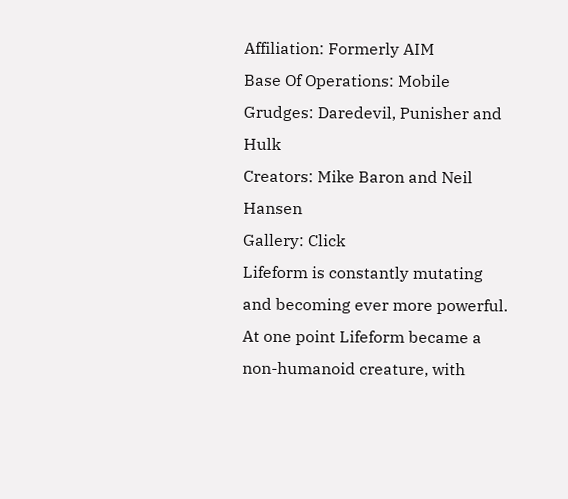Affiliation: Formerly AIM
Base Of Operations: Mobile
Grudges: Daredevil, Punisher and Hulk
Creators: Mike Baron and Neil Hansen
Gallery: Click
Lifeform is constantly mutating and becoming ever more powerful. At one point Lifeform became a non-humanoid creature, with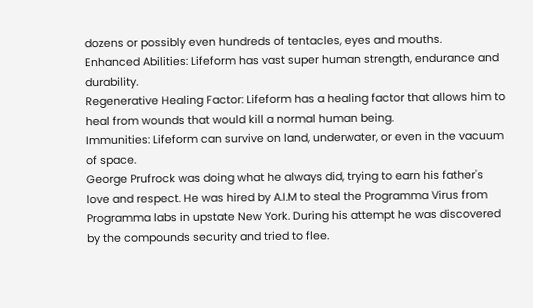dozens or possibly even hundreds of tentacles, eyes and mouths.
Enhanced Abilities: Lifeform has vast super human strength, endurance and durability.
Regenerative Healing Factor: Lifeform has a healing factor that allows him to heal from wounds that would kill a normal human being.
Immunities: Lifeform can survive on land, underwater, or even in the vacuum of space.
George Prufrock was doing what he always did, trying to earn his father's love and respect. He was hired by A.I.M to steal the Programma Virus from Programma labs in upstate New York. During his attempt he was discovered by the compounds security and tried to flee.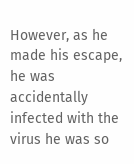However, as he made his escape, he was accidentally infected with the virus he was so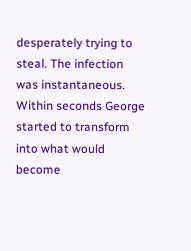desperately trying to steal. The infection was instantaneous. Within seconds George started to transform into what would become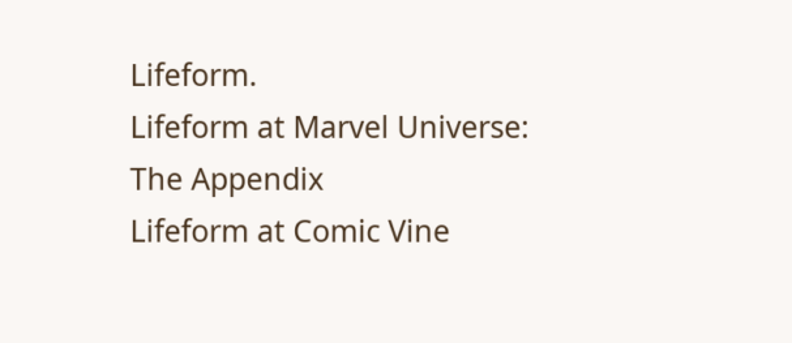Lifeform.
Lifeform at Marvel Universe: The Appendix
Lifeform at Comic Vine